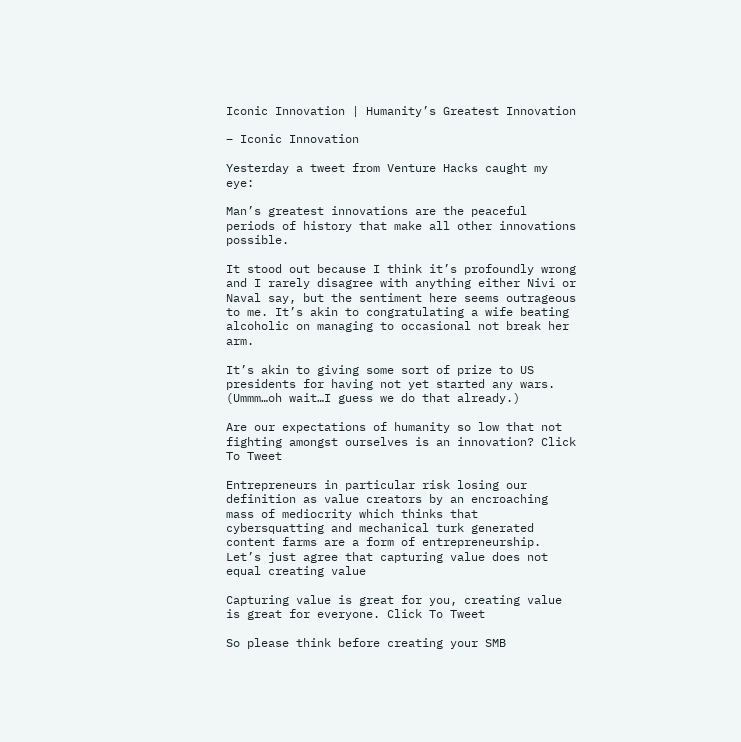Iconic Innovation | Humanity’s Greatest Innovation

– Iconic Innovation

Yesterday a tweet from Venture Hacks caught my eye:

Man’s greatest innovations are the peaceful periods of history that make all other innovations possible.

It stood out because I think it’s profoundly wrong and I rarely disagree with anything either Nivi or Naval say, but the sentiment here seems outrageous to me. It’s akin to congratulating a wife beating alcoholic on managing to occasional not break her arm.

It’s akin to giving some sort of prize to US presidents for having not yet started any wars. (Ummm…oh wait…I guess we do that already.)

Are our expectations of humanity so low that not fighting amongst ourselves is an innovation? Click To Tweet

Entrepreneurs in particular risk losing our definition as value creators by an encroaching mass of mediocrity which thinks that cybersquatting and mechanical turk generated content farms are a form of entrepreneurship. Let’s just agree that capturing value does not equal creating value

Capturing value is great for you, creating value is great for everyone. Click To Tweet

So please think before creating your SMB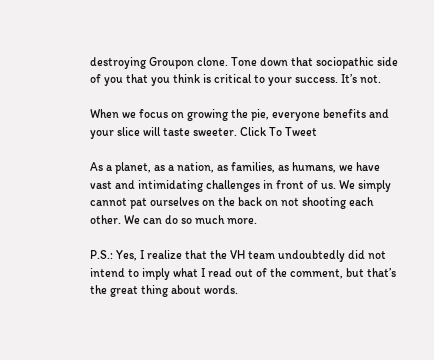destroying Groupon clone. Tone down that sociopathic side of you that you think is critical to your success. It’s not.

When we focus on growing the pie, everyone benefits and your slice will taste sweeter. Click To Tweet

As a planet, as a nation, as families, as humans, we have vast and intimidating challenges in front of us. We simply cannot pat ourselves on the back on not shooting each other. We can do so much more.

P.S.: Yes, I realize that the VH team undoubtedly did not intend to imply what I read out of the comment, but that’s the great thing about words.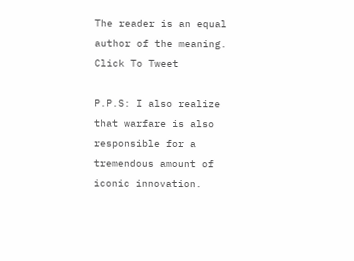The reader is an equal author of the meaning. Click To Tweet

P.P.S: I also realize that warfare is also responsible for a tremendous amount of iconic innovation.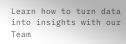Learn how to turn data into insights with our Team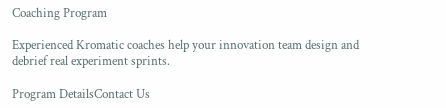Coaching Program

Experienced Kromatic coaches help your innovation team design and debrief real experiment sprints.

Program DetailsContact Us